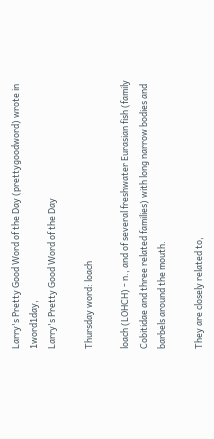Larry's Pretty Good Word of the Day (prettygoodword) wrote in 1word1day,
Larry's Pretty Good Word of the Day

Thursday word: loach

loach (LOHCH) - n., and of several freshwater Eurasian fish (family Cobitidae and three related families) with long narrow bodies and barbels around the mouth.

They are closely related to,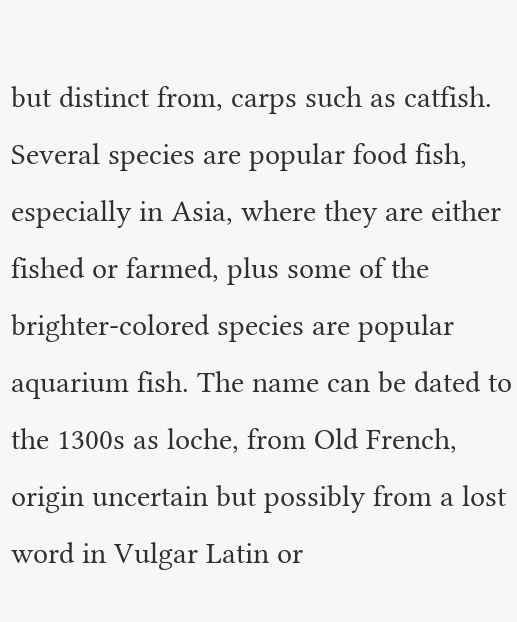but distinct from, carps such as catfish. Several species are popular food fish, especially in Asia, where they are either fished or farmed, plus some of the brighter-colored species are popular aquarium fish. The name can be dated to the 1300s as loche, from Old French, origin uncertain but possibly from a lost word in Vulgar Latin or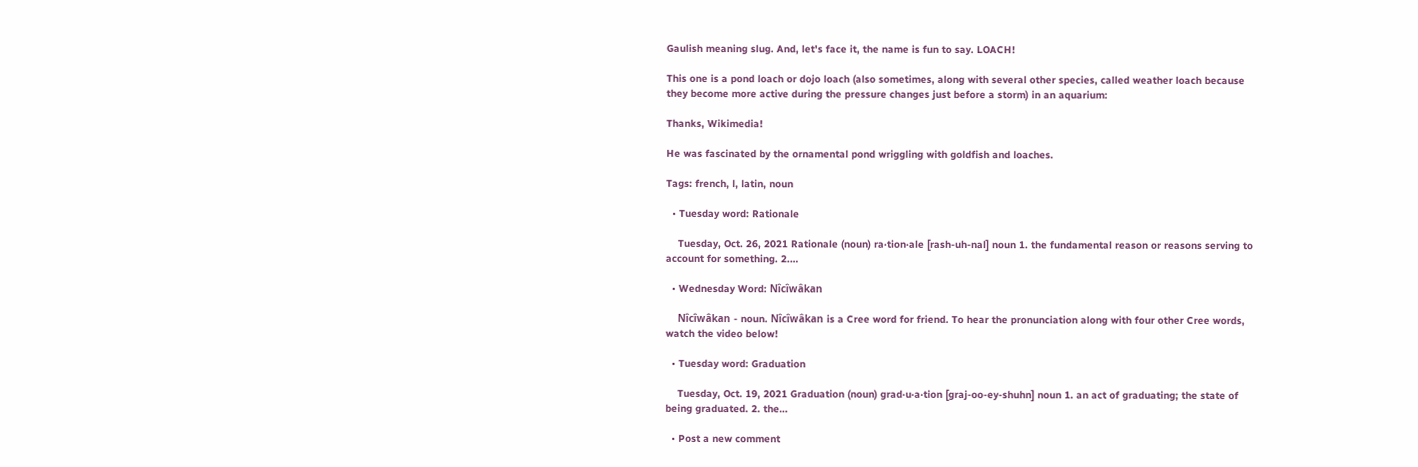Gaulish meaning slug. And, let's face it, the name is fun to say. LOACH!

This one is a pond loach or dojo loach (also sometimes, along with several other species, called weather loach because they become more active during the pressure changes just before a storm) in an aquarium:

Thanks, Wikimedia!

He was fascinated by the ornamental pond wriggling with goldfish and loaches.

Tags: french, l, latin, noun

  • Tuesday word: Rationale

    Tuesday, Oct. 26, 2021 Rationale (noun) ra·tion·ale [rash-uh-nal] noun 1. the fundamental reason or reasons serving to account for something. 2.…

  • Wednesday Word: Nîcîwâkan

    Nîcîwâkan - noun. Nîcîwâkan is a Cree word for friend. To hear the pronunciation along with four other Cree words, watch the video below!

  • Tuesday word: Graduation

    Tuesday, Oct. 19, 2021 Graduation (noun) grad·u·a·tion [graj-oo-ey-shuhn] noun 1. an act of graduating; the state of being graduated. 2. the…

  • Post a new comment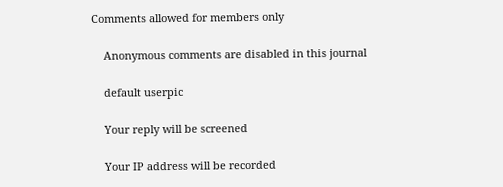Comments allowed for members only

    Anonymous comments are disabled in this journal

    default userpic

    Your reply will be screened

    Your IP address will be recorded